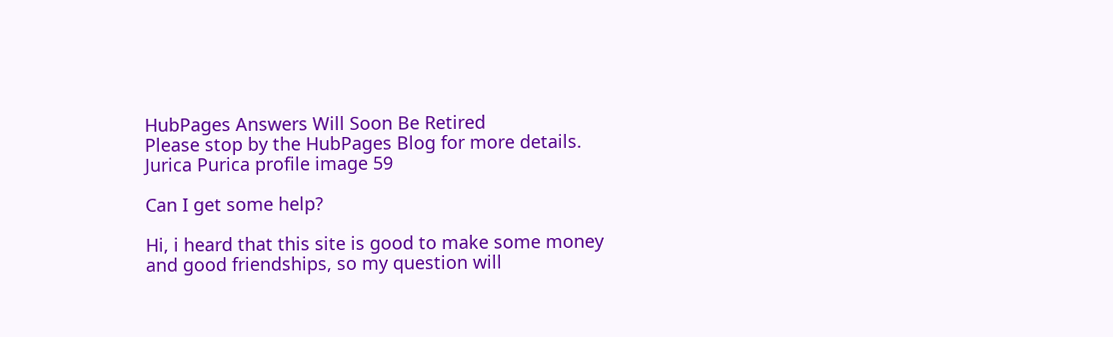HubPages Answers Will Soon Be Retired
Please stop by the HubPages Blog for more details.
Jurica Purica profile image 59

Can I get some help?

Hi, i heard that this site is good to make some money and good friendships, so my question will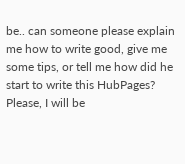be.. can someone please explain me how to write good, give me some tips, or tell me how did he start to write this HubPages? Please, I will be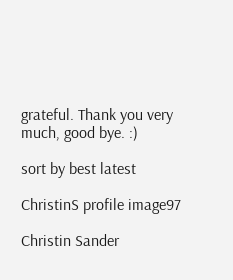grateful. Thank you very much, good bye. :)

sort by best latest

ChristinS profile image97

Christin Sander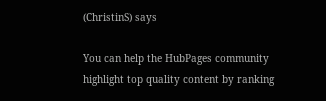(ChristinS) says

You can help the HubPages community highlight top quality content by ranking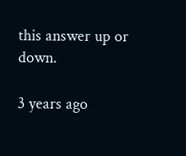this answer up or down.

3 years ago